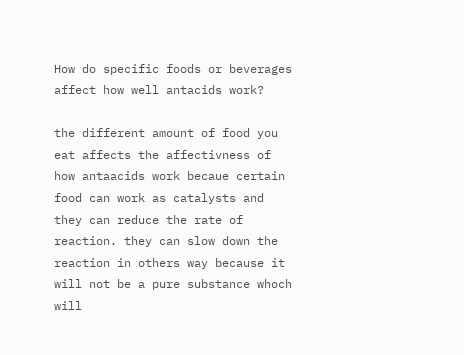How do specific foods or beverages affect how well antacids work?

the different amount of food you eat affects the affectivness of how antaacids work becaue certain food can work as catalysts and they can reduce the rate of reaction. they can slow down the reaction in others way because it will not be a pure substance whoch will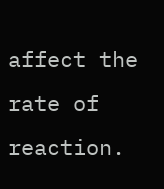affect the rate of reaction.